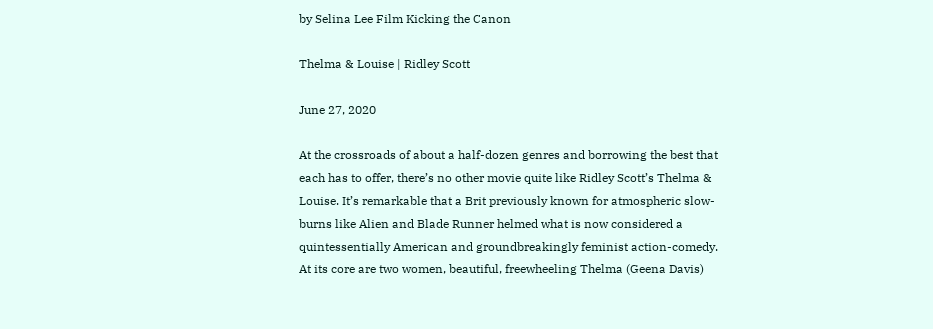by Selina Lee Film Kicking the Canon

Thelma & Louise | Ridley Scott

June 27, 2020

At the crossroads of about a half-dozen genres and borrowing the best that each has to offer, there’s no other movie quite like Ridley Scott’s Thelma & Louise. It’s remarkable that a Brit previously known for atmospheric slow-burns like Alien and Blade Runner helmed what is now considered a quintessentially American and groundbreakingly feminist action-comedy. At its core are two women, beautiful, freewheeling Thelma (Geena Davis)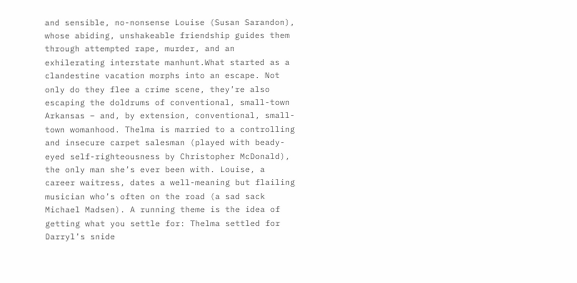and sensible, no-nonsense Louise (Susan Sarandon), whose abiding, unshakeable friendship guides them through attempted rape, murder, and an exhilerating interstate manhunt.What started as a clandestine vacation morphs into an escape. Not only do they flee a crime scene, they’re also escaping the doldrums of conventional, small-town Arkansas – and, by extension, conventional, small-town womanhood. Thelma is married to a controlling and insecure carpet salesman (played with beady-eyed self-righteousness by Christopher McDonald), the only man she’s ever been with. Louise, a career waitress, dates a well-meaning but flailing musician who’s often on the road (a sad sack Michael Madsen). A running theme is the idea of getting what you settle for: Thelma settled for Darryl’s snide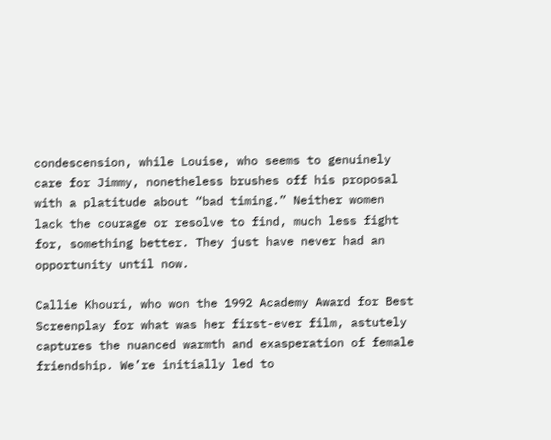condescension, while Louise, who seems to genuinely care for Jimmy, nonetheless brushes off his proposal with a platitude about “bad timing.” Neither women lack the courage or resolve to find, much less fight for, something better. They just have never had an opportunity until now.

Callie Khouri, who won the 1992 Academy Award for Best Screenplay for what was her first-ever film, astutely captures the nuanced warmth and exasperation of female friendship. We’re initially led to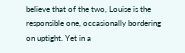believe that of the two, Louise is the responsible one, occasionally bordering on uptight. Yet in a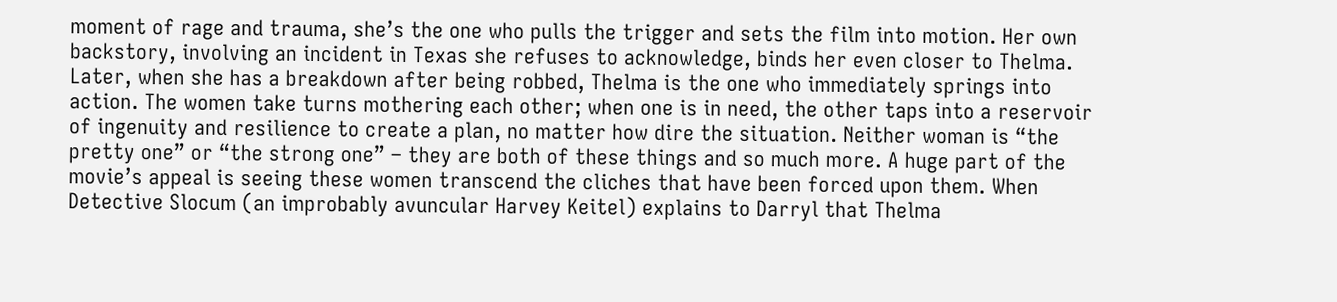moment of rage and trauma, she’s the one who pulls the trigger and sets the film into motion. Her own backstory, involving an incident in Texas she refuses to acknowledge, binds her even closer to Thelma. Later, when she has a breakdown after being robbed, Thelma is the one who immediately springs into action. The women take turns mothering each other; when one is in need, the other taps into a reservoir of ingenuity and resilience to create a plan, no matter how dire the situation. Neither woman is “the pretty one” or “the strong one” – they are both of these things and so much more. A huge part of the movie’s appeal is seeing these women transcend the cliches that have been forced upon them. When Detective Slocum (an improbably avuncular Harvey Keitel) explains to Darryl that Thelma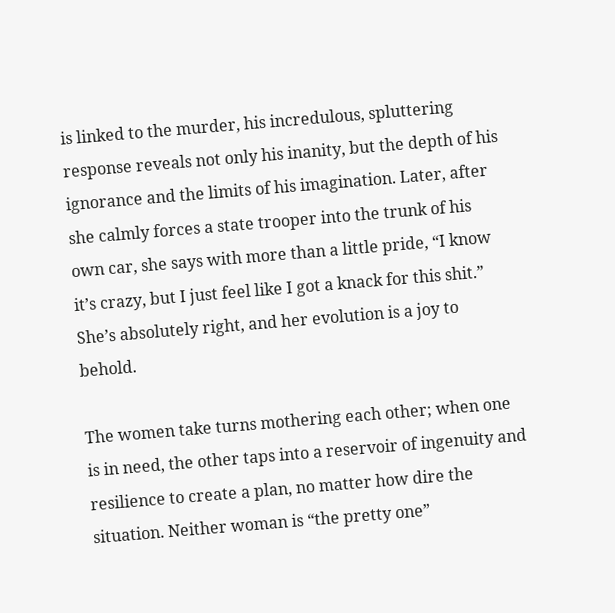is linked to the murder, his incredulous, spluttering response reveals not only his inanity, but the depth of his ignorance and the limits of his imagination. Later, after she calmly forces a state trooper into the trunk of his own car, she says with more than a little pride, “I know it’s crazy, but I just feel like I got a knack for this shit.” She’s absolutely right, and her evolution is a joy to behold.

The women take turns mothering each other; when one is in need, the other taps into a reservoir of ingenuity and resilience to create a plan, no matter how dire the situation. Neither woman is “the pretty one”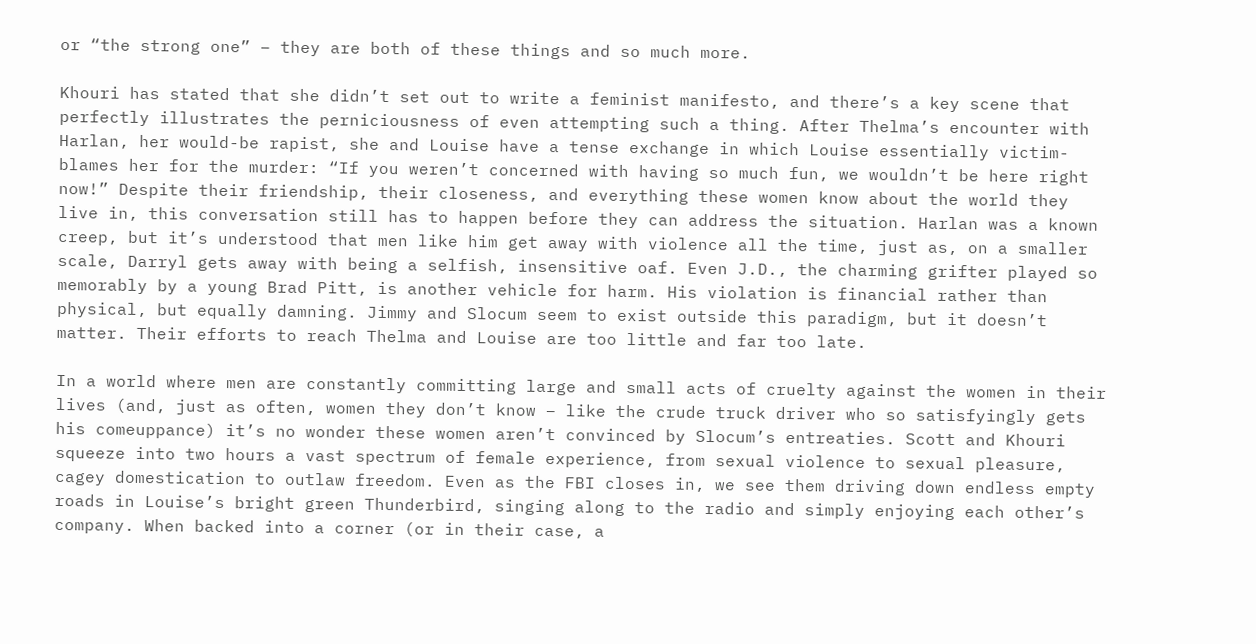or “the strong one” – they are both of these things and so much more.

Khouri has stated that she didn’t set out to write a feminist manifesto, and there’s a key scene that perfectly illustrates the perniciousness of even attempting such a thing. After Thelma’s encounter with Harlan, her would-be rapist, she and Louise have a tense exchange in which Louise essentially victim-blames her for the murder: “If you weren’t concerned with having so much fun, we wouldn’t be here right now!” Despite their friendship, their closeness, and everything these women know about the world they live in, this conversation still has to happen before they can address the situation. Harlan was a known creep, but it’s understood that men like him get away with violence all the time, just as, on a smaller scale, Darryl gets away with being a selfish, insensitive oaf. Even J.D., the charming grifter played so memorably by a young Brad Pitt, is another vehicle for harm. His violation is financial rather than physical, but equally damning. Jimmy and Slocum seem to exist outside this paradigm, but it doesn’t matter. Their efforts to reach Thelma and Louise are too little and far too late.

In a world where men are constantly committing large and small acts of cruelty against the women in their lives (and, just as often, women they don’t know – like the crude truck driver who so satisfyingly gets his comeuppance) it’s no wonder these women aren’t convinced by Slocum’s entreaties. Scott and Khouri squeeze into two hours a vast spectrum of female experience, from sexual violence to sexual pleasure, cagey domestication to outlaw freedom. Even as the FBI closes in, we see them driving down endless empty roads in Louise’s bright green Thunderbird, singing along to the radio and simply enjoying each other’s company. When backed into a corner (or in their case, a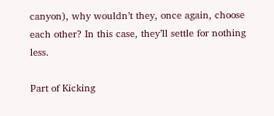canyon), why wouldn’t they, once again, choose each other? In this case, they’ll settle for nothing less.

Part of Kicking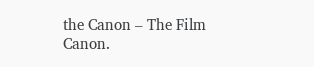the Canon – The Film Canon.